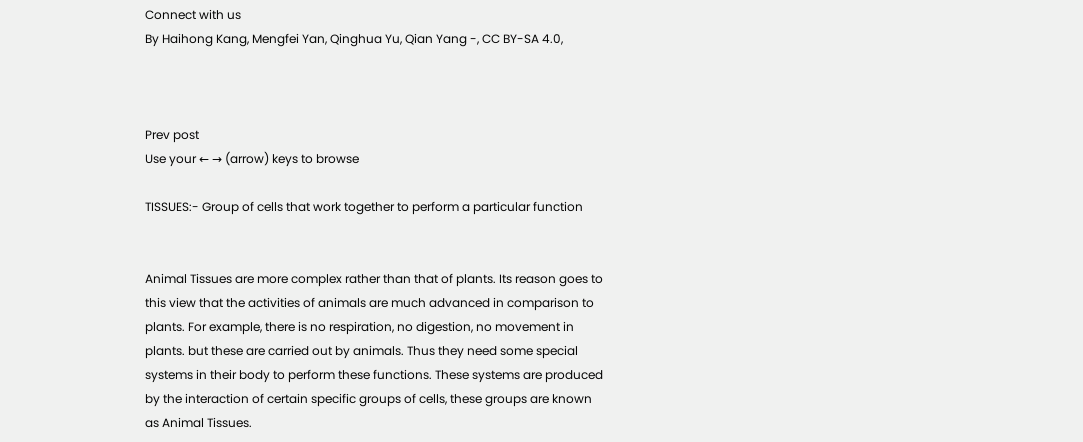Connect with us
By Haihong Kang, Mengfei Yan, Qinghua Yu, Qian Yang -, CC BY-SA 4.0,



Prev post
Use your ← → (arrow) keys to browse

TISSUES:- Group of cells that work together to perform a particular function


Animal Tissues are more complex rather than that of plants. Its reason goes to this view that the activities of animals are much advanced in comparison to plants. For example, there is no respiration, no digestion, no movement in plants. but these are carried out by animals. Thus they need some special systems in their body to perform these functions. These systems are produced by the interaction of certain specific groups of cells, these groups are known as Animal Tissues.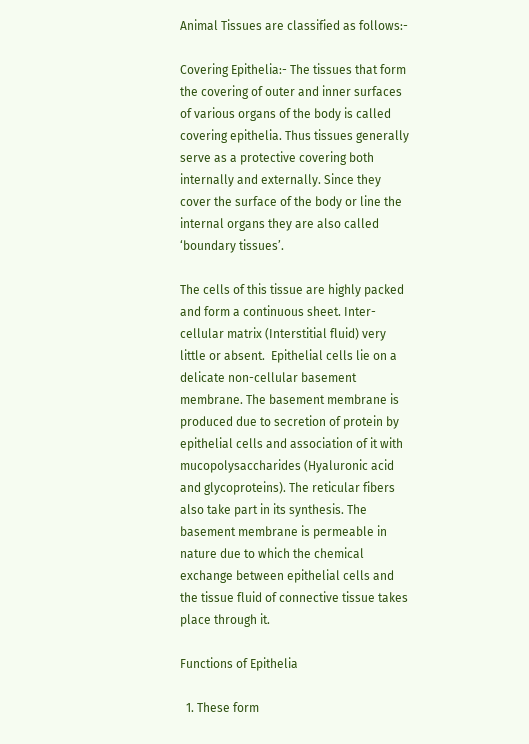Animal Tissues are classified as follows:-

Covering Epithelia:- The tissues that form the covering of outer and inner surfaces of various organs of the body is called covering epithelia. Thus tissues generally serve as a protective covering both internally and externally. Since they cover the surface of the body or line the internal organs they are also called ‘boundary tissues’.

The cells of this tissue are highly packed and form a continuous sheet. Inter-cellular matrix (Interstitial fluid) very little or absent.  Epithelial cells lie on a delicate non-cellular basement membrane. The basement membrane is produced due to secretion of protein by epithelial cells and association of it with mucopolysaccharides (Hyaluronic acid and glycoproteins). The reticular fibers also take part in its synthesis. The basement membrane is permeable in nature due to which the chemical exchange between epithelial cells and the tissue fluid of connective tissue takes place through it.

Functions of Epithelia

  1. These form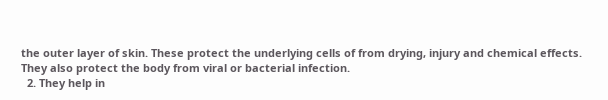the outer layer of skin. These protect the underlying cells of from drying, injury and chemical effects. They also protect the body from viral or bacterial infection.
  2. They help in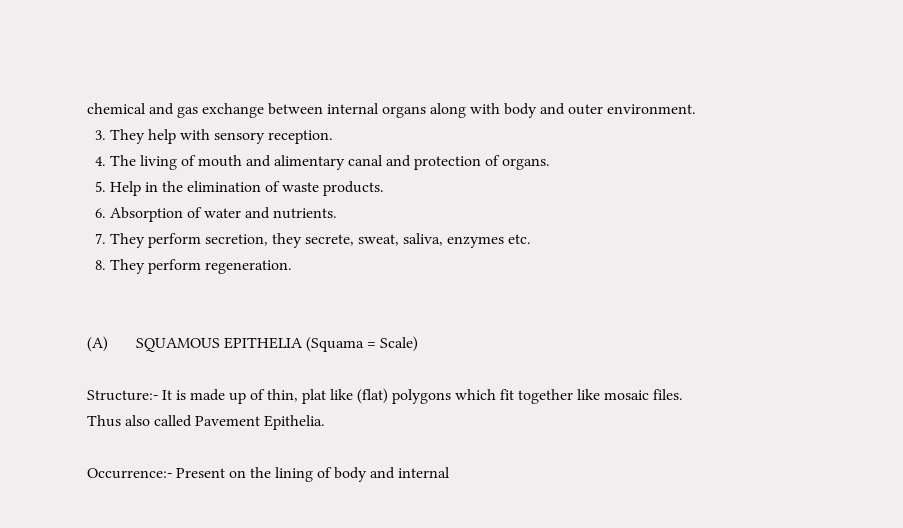chemical and gas exchange between internal organs along with body and outer environment.
  3. They help with sensory reception.
  4. The living of mouth and alimentary canal and protection of organs.
  5. Help in the elimination of waste products.
  6. Absorption of water and nutrients.
  7. They perform secretion, they secrete, sweat, saliva, enzymes etc.
  8. They perform regeneration.


(A)       SQUAMOUS EPITHELIA (Squama = Scale)

Structure:- It is made up of thin, plat like (flat) polygons which fit together like mosaic files. Thus also called Pavement Epithelia.

Occurrence:- Present on the lining of body and internal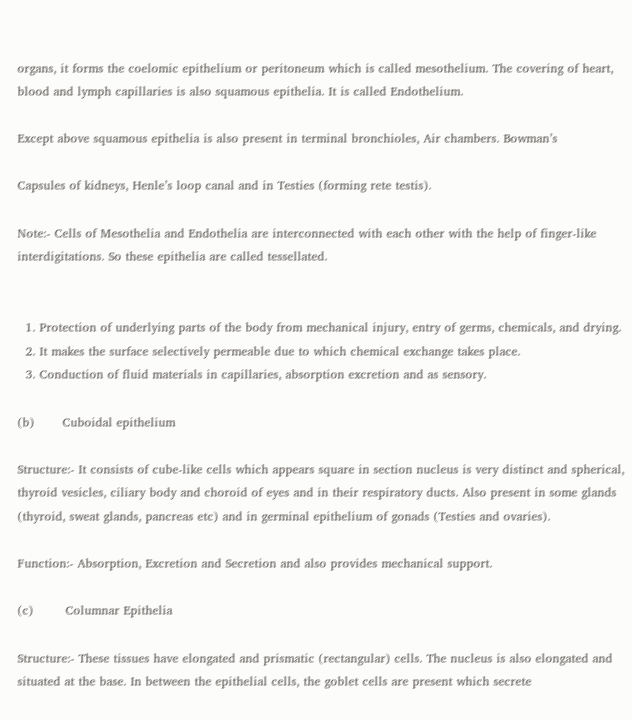organs, it forms the coelomic epithelium or peritoneum which is called mesothelium. The covering of heart, blood and lymph capillaries is also squamous epithelia. It is called Endothelium.

Except above squamous epithelia is also present in terminal bronchioles, Air chambers. Bowman’s

Capsules of kidneys, Henle’s loop canal and in Testies (forming rete testis).

Note:- Cells of Mesothelia and Endothelia are interconnected with each other with the help of finger-like interdigitations. So these epithelia are called tessellated.


  1. Protection of underlying parts of the body from mechanical injury, entry of germs, chemicals, and drying.
  2. It makes the surface selectively permeable due to which chemical exchange takes place.
  3. Conduction of fluid materials in capillaries, absorption excretion and as sensory.

(b)       Cuboidal epithelium

Structure:- It consists of cube-like cells which appears square in section nucleus is very distinct and spherical, thyroid vesicles, ciliary body and choroid of eyes and in their respiratory ducts. Also present in some glands (thyroid, sweat glands, pancreas etc) and in germinal epithelium of gonads (Testies and ovaries).

Function:- Absorption, Excretion and Secretion and also provides mechanical support.

(c)        Columnar Epithelia

Structure:- These tissues have elongated and prismatic (rectangular) cells. The nucleus is also elongated and situated at the base. In between the epithelial cells, the goblet cells are present which secrete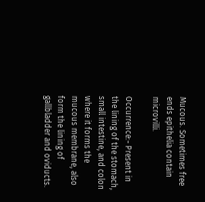Mucous. Sometimes free ends epithelia contain microvilli.

Occurrence:- Present in the lining of the stomach, small intestine, and colon where it forms the mucous membrane, also form the lining of gallbladder and oviducts.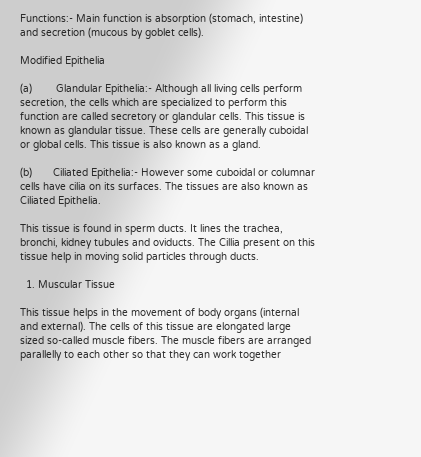Functions:- Main function is absorption (stomach, intestine) and secretion (mucous by goblet cells).

Modified Epithelia

(a)        Glandular Epithelia:- Although all living cells perform secretion, the cells which are specialized to perform this function are called secretory or glandular cells. This tissue is known as glandular tissue. These cells are generally cuboidal or global cells. This tissue is also known as a gland.

(b)       Ciliated Epithelia:- However some cuboidal or columnar cells have cilia on its surfaces. The tissues are also known as Ciliated Epithelia.

This tissue is found in sperm ducts. It lines the trachea, bronchi, kidney tubules and oviducts. The Cillia present on this tissue help in moving solid particles through ducts.

  1. Muscular Tissue

This tissue helps in the movement of body organs (internal and external). The cells of this tissue are elongated large sized so-called muscle fibers. The muscle fibers are arranged parallelly to each other so that they can work together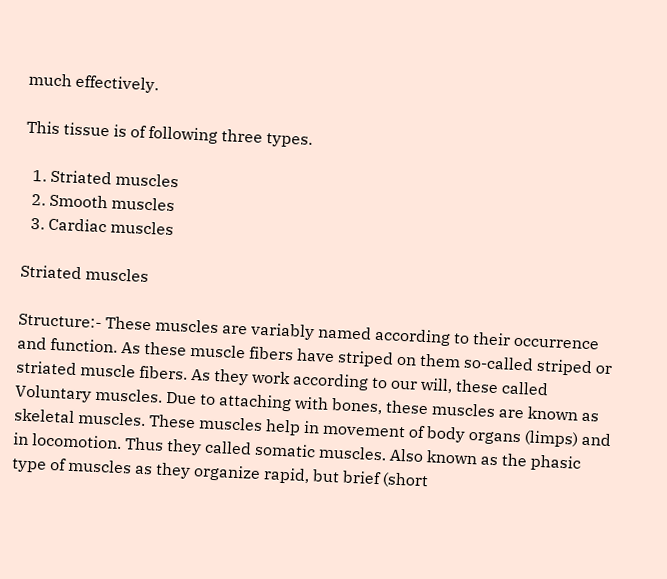much effectively.

This tissue is of following three types.

  1. Striated muscles
  2. Smooth muscles
  3. Cardiac muscles

Striated muscles

Structure:- These muscles are variably named according to their occurrence and function. As these muscle fibers have striped on them so-called striped or striated muscle fibers. As they work according to our will, these called Voluntary muscles. Due to attaching with bones, these muscles are known as skeletal muscles. These muscles help in movement of body organs (limps) and in locomotion. Thus they called somatic muscles. Also known as the phasic type of muscles as they organize rapid, but brief (short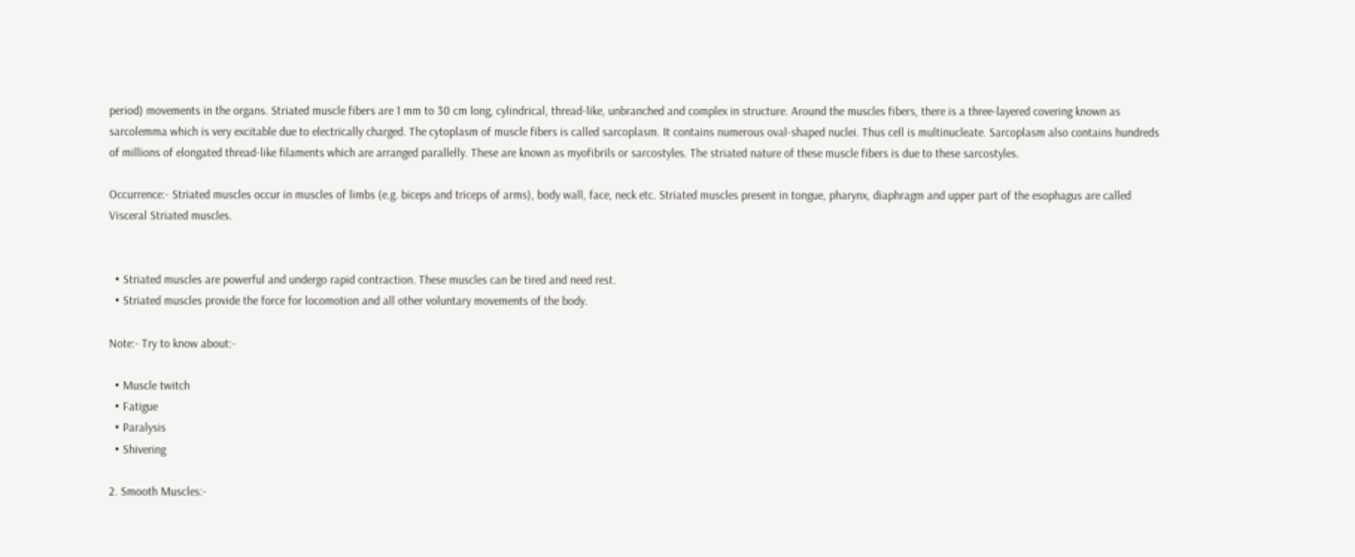period) movements in the organs. Striated muscle fibers are 1 mm to 30 cm long, cylindrical, thread-like, unbranched and complex in structure. Around the muscles fibers, there is a three-layered covering known as sarcolemma which is very excitable due to electrically charged. The cytoplasm of muscle fibers is called sarcoplasm. It contains numerous oval-shaped nuclei. Thus cell is multinucleate. Sarcoplasm also contains hundreds of millions of elongated thread-like filaments which are arranged parallelly. These are known as myofibrils or sarcostyles. The striated nature of these muscle fibers is due to these sarcostyles.

Occurrence:- Striated muscles occur in muscles of limbs (e.g. biceps and triceps of arms), body wall, face, neck etc. Striated muscles present in tongue, pharynx, diaphragm and upper part of the esophagus are called Visceral Striated muscles.


  • Striated muscles are powerful and undergo rapid contraction. These muscles can be tired and need rest.
  • Striated muscles provide the force for locomotion and all other voluntary movements of the body.

Note:- Try to know about:-

  • Muscle twitch
  • Fatigue
  • Paralysis
  • Shivering

2. Smooth Muscles:-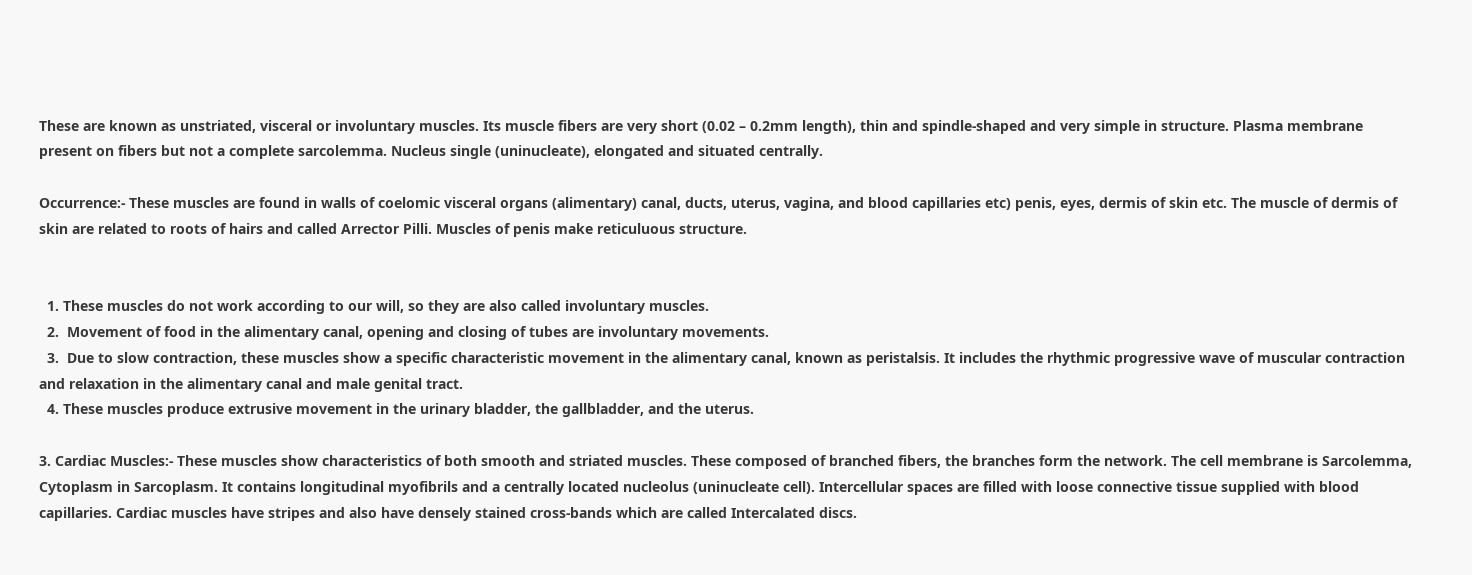These are known as unstriated, visceral or involuntary muscles. Its muscle fibers are very short (0.02 – 0.2mm length), thin and spindle-shaped and very simple in structure. Plasma membrane present on fibers but not a complete sarcolemma. Nucleus single (uninucleate), elongated and situated centrally.

Occurrence:- These muscles are found in walls of coelomic visceral organs (alimentary) canal, ducts, uterus, vagina, and blood capillaries etc) penis, eyes, dermis of skin etc. The muscle of dermis of skin are related to roots of hairs and called Arrector Pilli. Muscles of penis make reticuluous structure.


  1. These muscles do not work according to our will, so they are also called involuntary muscles.
  2.  Movement of food in the alimentary canal, opening and closing of tubes are involuntary movements.
  3.  Due to slow contraction, these muscles show a specific characteristic movement in the alimentary canal, known as peristalsis. It includes the rhythmic progressive wave of muscular contraction and relaxation in the alimentary canal and male genital tract.
  4. These muscles produce extrusive movement in the urinary bladder, the gallbladder, and the uterus.

3. Cardiac Muscles:- These muscles show characteristics of both smooth and striated muscles. These composed of branched fibers, the branches form the network. The cell membrane is Sarcolemma, Cytoplasm in Sarcoplasm. It contains longitudinal myofibrils and a centrally located nucleolus (uninucleate cell). Intercellular spaces are filled with loose connective tissue supplied with blood capillaries. Cardiac muscles have stripes and also have densely stained cross-bands which are called Intercalated discs.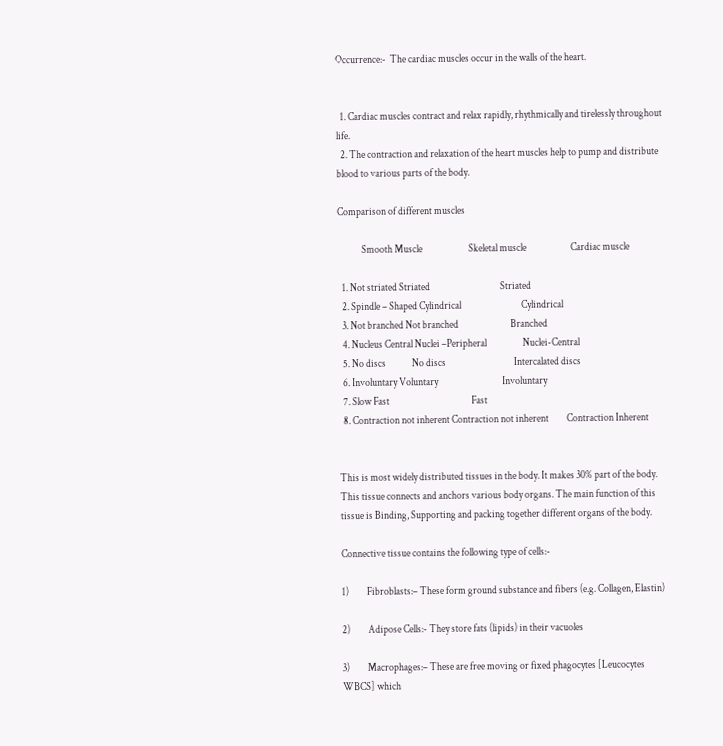Occurrence:-  The cardiac muscles occur in the walls of the heart.


  1. Cardiac muscles contract and relax rapidly, rhythmically and tirelessly throughout life.
  2. The contraction and relaxation of the heart muscles help to pump and distribute blood to various parts of the body.

Comparison of different muscles

            Smooth Muscle                       Skeletal muscle                      Cardiac muscle

  1. Not striated Striated                                   Striated
  2. Spindle – Shaped Cylindrical                              Cylindrical
  3. Not branched Not branched                          Branched
  4. Nucleus Central Nuclei –Peripheral                  Nuclei-Central
  5. No discs             No discs                                  Intercalated discs
  6. Involuntary Voluntary                                Involuntary
  7. Slow Fast                                         Fast
  8. Contraction not inherent Contraction not inherent         Contraction Inherent


This is most widely distributed tissues in the body. It makes 30% part of the body. This tissue connects and anchors various body organs. The main function of this tissue is Binding, Supporting and packing together different organs of the body.

Connective tissue contains the following type of cells:-

1)         Fibroblasts:– These form ground substance and fibers (e.g. Collagen, Elastin)

2)         Adipose Cells:- They store fats (lipids) in their vacuoles

3)         Macrophages:– These are free moving or fixed phagocytes [Leucocytes WBCS] which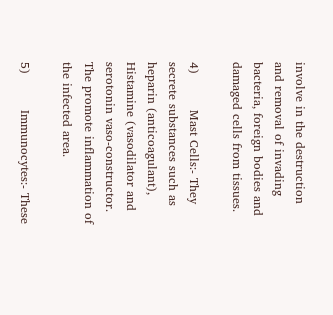involve in the destruction and removal of invading bacteria, foreign bodies and damaged cells from tissues.

4)         Mast Cells:- They secrete substances such as heparin (anticoagulant), Histamine (vasodilator and serotonin vaso-constructor. The promote inflammation of the infected area.

5)         Immunocytes:- These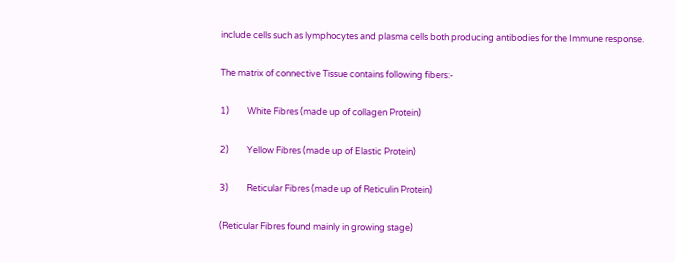include cells such as lymphocytes and plasma cells both producing antibodies for the Immune response.

The matrix of connective Tissue contains following fibers:-

1)         White Fibres (made up of collagen Protein)

2)         Yellow Fibres (made up of Elastic Protein)

3)         Reticular Fibres (made up of Reticulin Protein)

(Reticular Fibres found mainly in growing stage)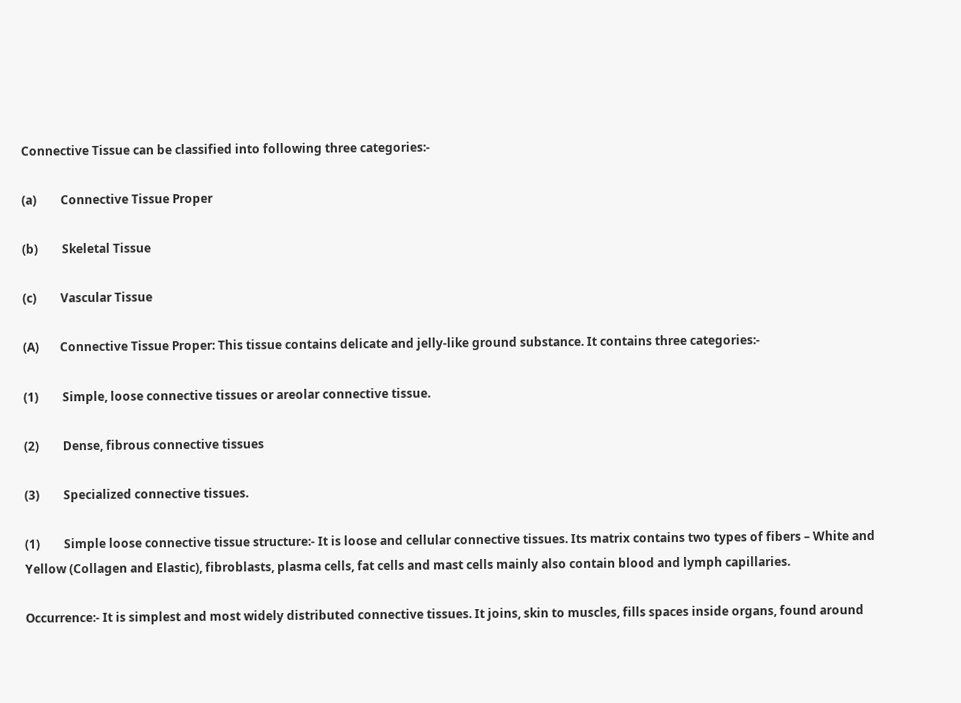Connective Tissue can be classified into following three categories:-

(a)        Connective Tissue Proper

(b)        Skeletal Tissue

(c)        Vascular Tissue

(A)       Connective Tissue Proper: This tissue contains delicate and jelly-like ground substance. It contains three categories:-

(1)        Simple, loose connective tissues or areolar connective tissue.

(2)        Dense, fibrous connective tissues

(3)        Specialized connective tissues.

(1)        Simple loose connective tissue structure:- It is loose and cellular connective tissues. Its matrix contains two types of fibers – White and Yellow (Collagen and Elastic), fibroblasts, plasma cells, fat cells and mast cells mainly also contain blood and lymph capillaries.

Occurrence:- It is simplest and most widely distributed connective tissues. It joins, skin to muscles, fills spaces inside organs, found around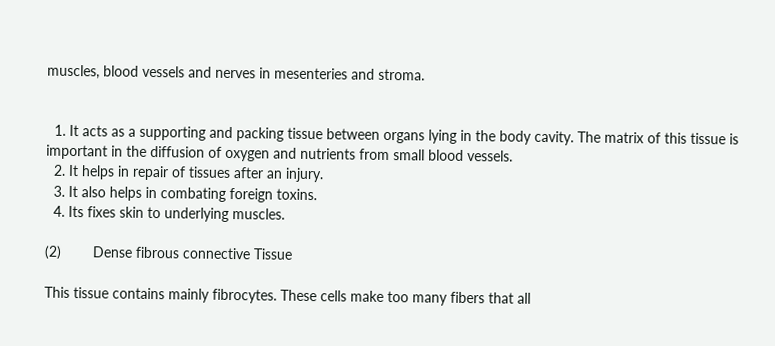muscles, blood vessels and nerves in mesenteries and stroma.


  1. It acts as a supporting and packing tissue between organs lying in the body cavity. The matrix of this tissue is important in the diffusion of oxygen and nutrients from small blood vessels.
  2. It helps in repair of tissues after an injury.
  3. It also helps in combating foreign toxins.
  4. Its fixes skin to underlying muscles.

(2)        Dense fibrous connective Tissue

This tissue contains mainly fibrocytes. These cells make too many fibers that all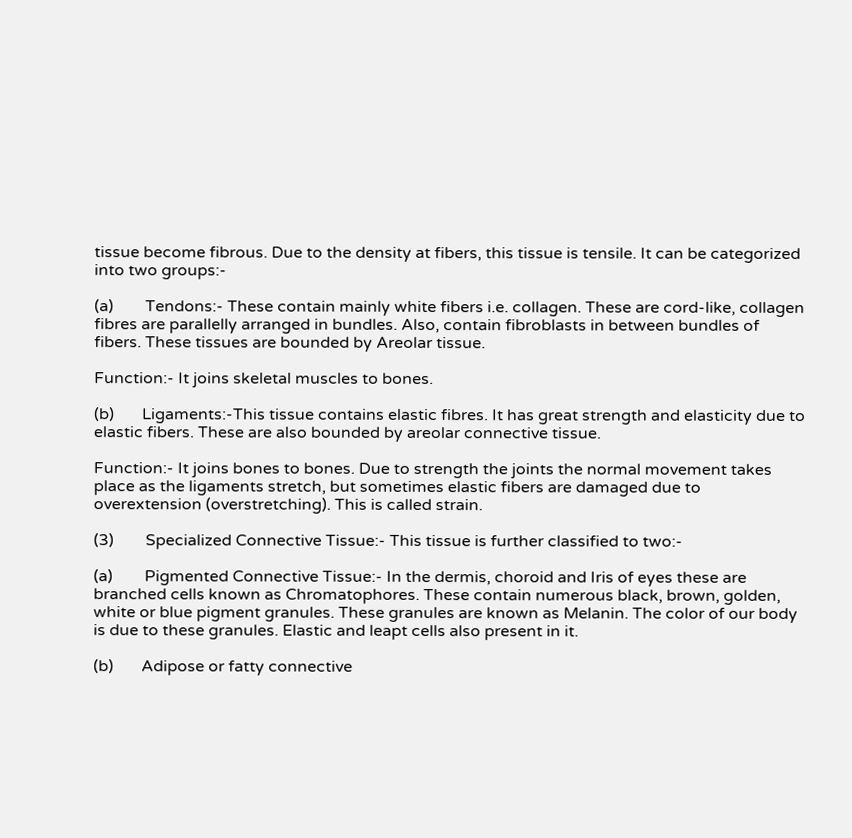tissue become fibrous. Due to the density at fibers, this tissue is tensile. It can be categorized into two groups:-

(a)        Tendons:- These contain mainly white fibers i.e. collagen. These are cord-like, collagen fibres are parallelly arranged in bundles. Also, contain fibroblasts in between bundles of fibers. These tissues are bounded by Areolar tissue.

Function:- It joins skeletal muscles to bones.

(b)       Ligaments:-This tissue contains elastic fibres. It has great strength and elasticity due to elastic fibers. These are also bounded by areolar connective tissue.

Function:- It joins bones to bones. Due to strength the joints the normal movement takes place as the ligaments stretch, but sometimes elastic fibers are damaged due to overextension (overstretching). This is called strain.

(3)        Specialized Connective Tissue:- This tissue is further classified to two:-

(a)        Pigmented Connective Tissue:- In the dermis, choroid and Iris of eyes these are branched cells known as Chromatophores. These contain numerous black, brown, golden, white or blue pigment granules. These granules are known as Melanin. The color of our body is due to these granules. Elastic and leapt cells also present in it.

(b)       Adipose or fatty connective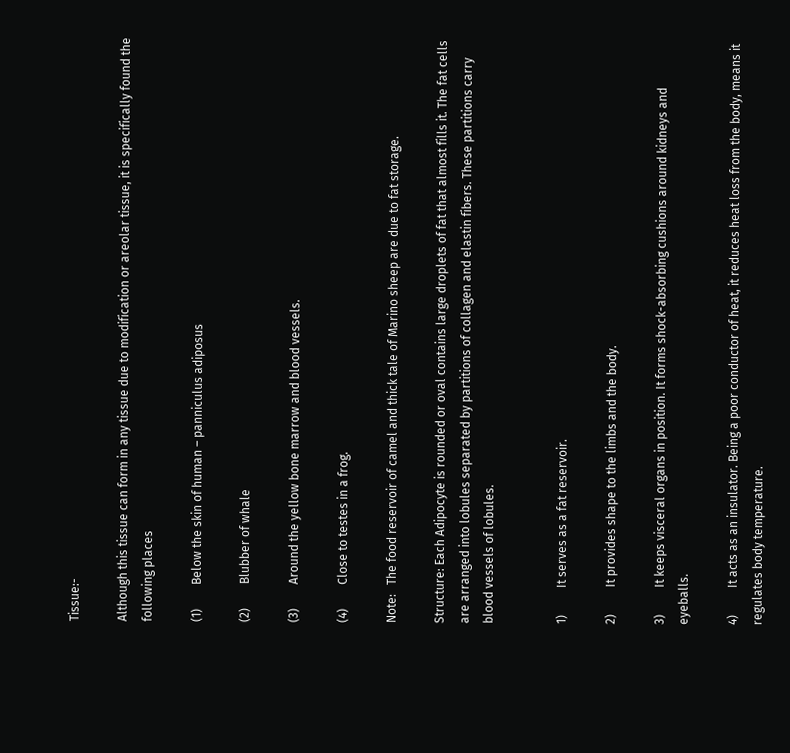Tissue:-

Although this tissue can form in any tissue due to modification or areolar tissue, it is specifically found the following places

(1)        Below the skin of human – panniculus adiposus

(2)        Blubber of whale

(3)        Around the yellow bone marrow and blood vessels.

(4)        Close to testes in a frog.

Note:   The food reservoir of camel and thick tale of Marino sheep are due to fat storage.

Structure: Each Adipocyte is rounded or oval contains large droplets of fat that almost fills it. The fat cells are arranged into lobules separated by partitions of collagen and elastin fibers. These partitions carry blood vessels of lobules.


1)         It serves as a fat reservoir.

2)         It provides shape to the limbs and the body.

3)         It keeps visceral organs in position. It forms shock-absorbing cushions around kidneys and eyeballs.

4)         It acts as an insulator. Being a poor conductor of heat, it reduces heat loss from the body, means it regulates body temperature.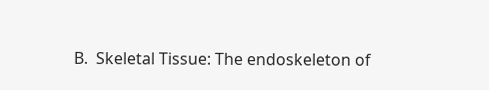B.  Skeletal Tissue: The endoskeleton of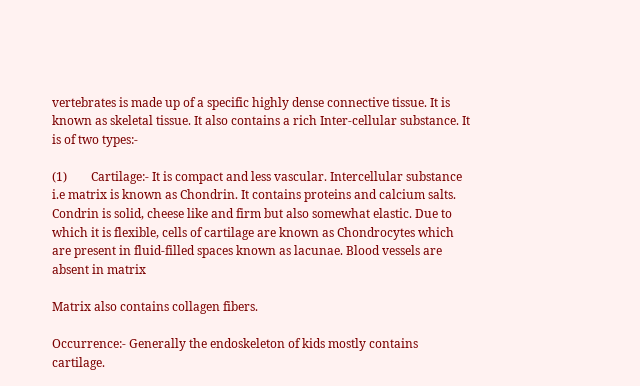vertebrates is made up of a specific highly dense connective tissue. It is known as skeletal tissue. It also contains a rich Inter-cellular substance. It is of two types:-

(1)        Cartilage:- It is compact and less vascular. Intercellular substance i.e matrix is known as Chondrin. It contains proteins and calcium salts. Condrin is solid, cheese like and firm but also somewhat elastic. Due to which it is flexible, cells of cartilage are known as Chondrocytes which are present in fluid-filled spaces known as lacunae. Blood vessels are absent in matrix

Matrix also contains collagen fibers.

Occurrence:- Generally the endoskeleton of kids mostly contains cartilage.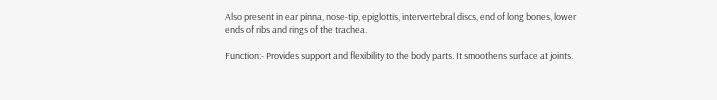Also present in ear pinna, nose-tip, epiglottis, intervertebral discs, end of long bones, lower ends of ribs and rings of the trachea.

Function:- Provides support and flexibility to the body parts. It smoothens surface at joints.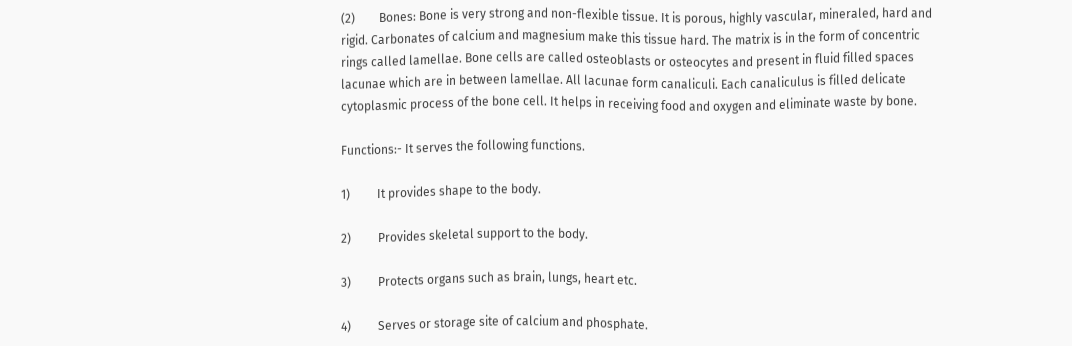(2)        Bones: Bone is very strong and non-flexible tissue. It is porous, highly vascular, mineraled, hard and rigid. Carbonates of calcium and magnesium make this tissue hard. The matrix is in the form of concentric rings called lamellae. Bone cells are called osteoblasts or osteocytes and present in fluid filled spaces lacunae which are in between lamellae. All lacunae form canaliculi. Each canaliculus is filled delicate cytoplasmic process of the bone cell. It helps in receiving food and oxygen and eliminate waste by bone.

Functions:- It serves the following functions.

1)         It provides shape to the body.

2)         Provides skeletal support to the body.

3)         Protects organs such as brain, lungs, heart etc.

4)         Serves or storage site of calcium and phosphate.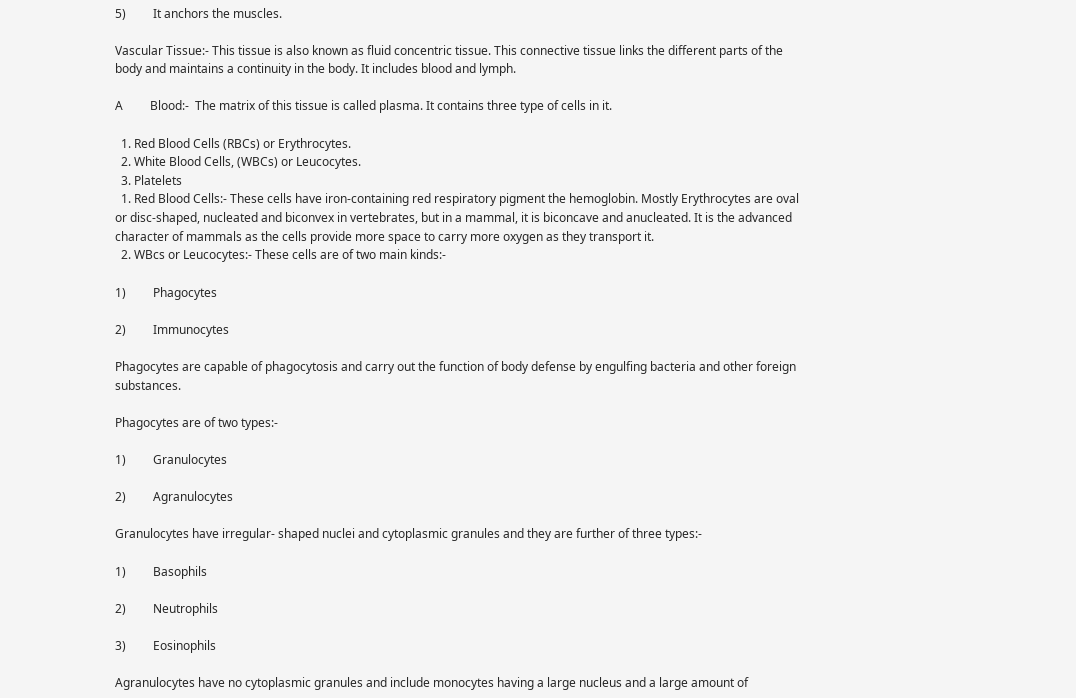5)         It anchors the muscles.

Vascular Tissue:- This tissue is also known as fluid concentric tissue. This connective tissue links the different parts of the body and maintains a continuity in the body. It includes blood and lymph.

A         Blood:-  The matrix of this tissue is called plasma. It contains three type of cells in it.

  1. Red Blood Cells (RBCs) or Erythrocytes.
  2. White Blood Cells, (WBCs) or Leucocytes.
  3. Platelets
  1. Red Blood Cells:- These cells have iron-containing red respiratory pigment the hemoglobin. Mostly Erythrocytes are oval or disc-shaped, nucleated and biconvex in vertebrates, but in a mammal, it is biconcave and anucleated. It is the advanced character of mammals as the cells provide more space to carry more oxygen as they transport it.
  2. WBcs or Leucocytes:- These cells are of two main kinds:-

1)         Phagocytes

2)         Immunocytes

Phagocytes are capable of phagocytosis and carry out the function of body defense by engulfing bacteria and other foreign substances.

Phagocytes are of two types:-

1)         Granulocytes

2)         Agranulocytes

Granulocytes have irregular- shaped nuclei and cytoplasmic granules and they are further of three types:-

1)         Basophils

2)         Neutrophils

3)         Eosinophils

Agranulocytes have no cytoplasmic granules and include monocytes having a large nucleus and a large amount of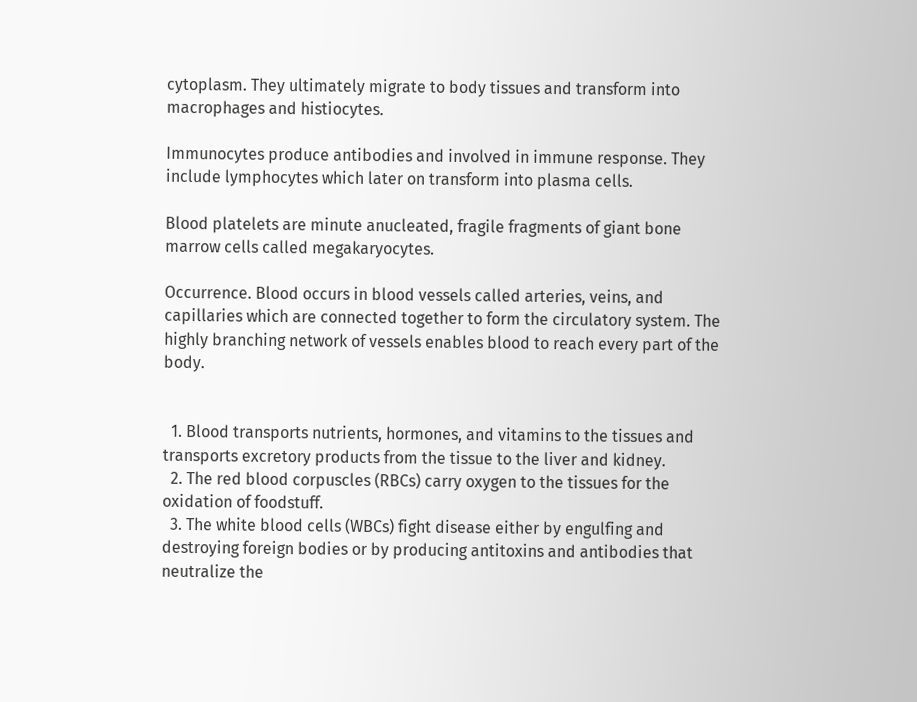cytoplasm. They ultimately migrate to body tissues and transform into macrophages and histiocytes.

Immunocytes produce antibodies and involved in immune response. They include lymphocytes which later on transform into plasma cells.

Blood platelets are minute anucleated, fragile fragments of giant bone marrow cells called megakaryocytes.

Occurrence. Blood occurs in blood vessels called arteries, veins, and capillaries which are connected together to form the circulatory system. The highly branching network of vessels enables blood to reach every part of the body.


  1. Blood transports nutrients, hormones, and vitamins to the tissues and transports excretory products from the tissue to the liver and kidney.
  2. The red blood corpuscles (RBCs) carry oxygen to the tissues for the oxidation of foodstuff.
  3. The white blood cells (WBCs) fight disease either by engulfing and destroying foreign bodies or by producing antitoxins and antibodies that neutralize the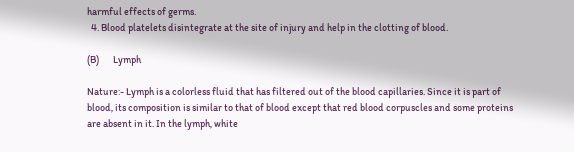harmful effects of germs.
  4. Blood platelets disintegrate at the site of injury and help in the clotting of blood.

(B)       Lymph

Nature:- Lymph is a colorless fluid that has filtered out of the blood capillaries. Since it is part of blood, its composition is similar to that of blood except that red blood corpuscles and some proteins are absent in it. In the lymph, white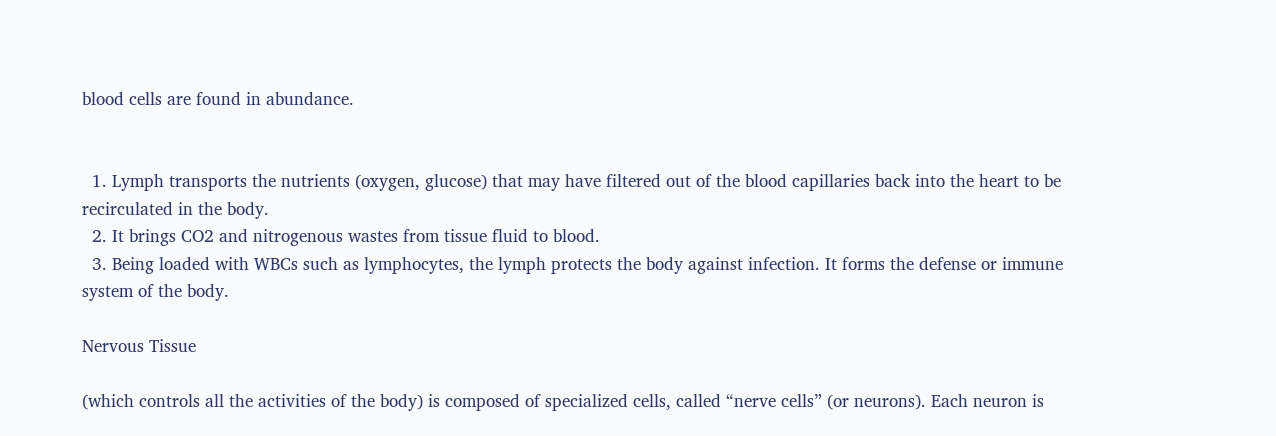blood cells are found in abundance.


  1. Lymph transports the nutrients (oxygen, glucose) that may have filtered out of the blood capillaries back into the heart to be recirculated in the body.
  2. It brings CO2 and nitrogenous wastes from tissue fluid to blood.
  3. Being loaded with WBCs such as lymphocytes, the lymph protects the body against infection. It forms the defense or immune system of the body.

Nervous Tissue

(which controls all the activities of the body) is composed of specialized cells, called “nerve cells” (or neurons). Each neuron is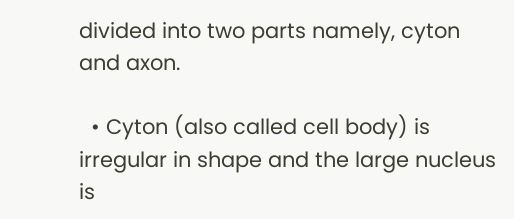divided into two parts namely, cyton and axon.

  • Cyton (also called cell body) is irregular in shape and the large nucleus is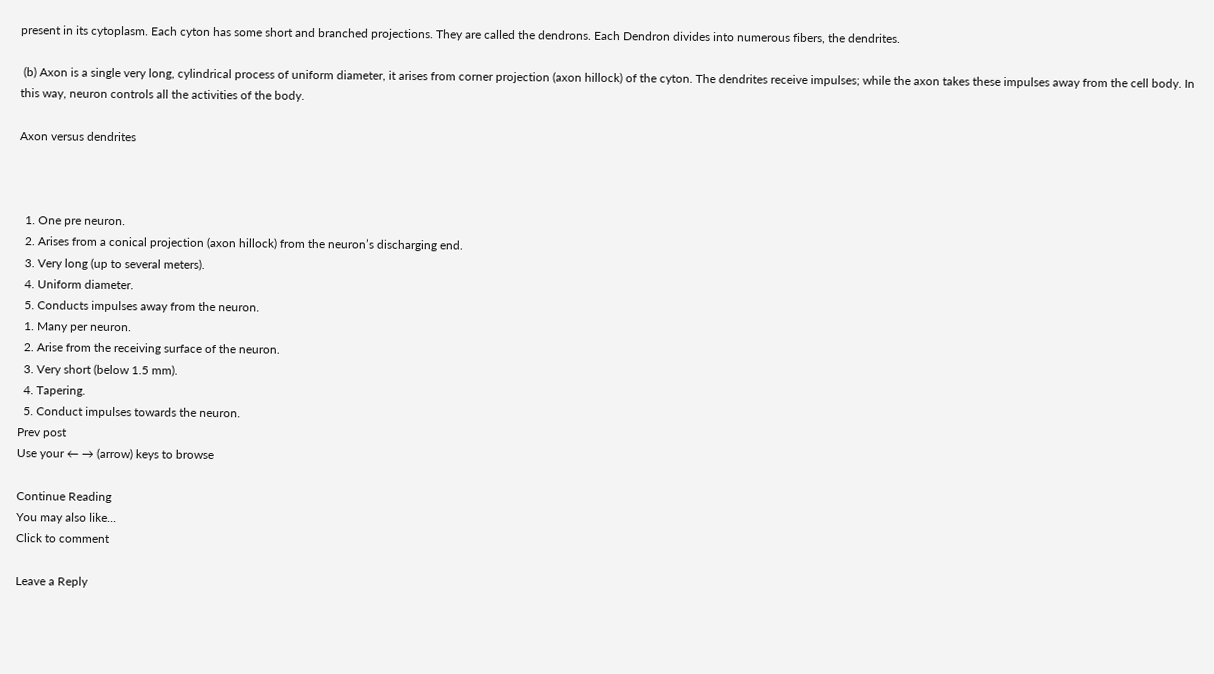present in its cytoplasm. Each cyton has some short and branched projections. They are called the dendrons. Each Dendron divides into numerous fibers, the dendrites.

 (b) Axon is a single very long, cylindrical process of uniform diameter, it arises from corner projection (axon hillock) of the cyton. The dendrites receive impulses; while the axon takes these impulses away from the cell body. In this way, neuron controls all the activities of the body.

Axon versus dendrites



  1. One pre neuron.
  2. Arises from a conical projection (axon hillock) from the neuron’s discharging end.
  3. Very long (up to several meters).
  4. Uniform diameter.
  5. Conducts impulses away from the neuron.
  1. Many per neuron.
  2. Arise from the receiving surface of the neuron.
  3. Very short (below 1.5 mm).
  4. Tapering.
  5. Conduct impulses towards the neuron.
Prev post
Use your ← → (arrow) keys to browse

Continue Reading
You may also like...
Click to comment

Leave a Reply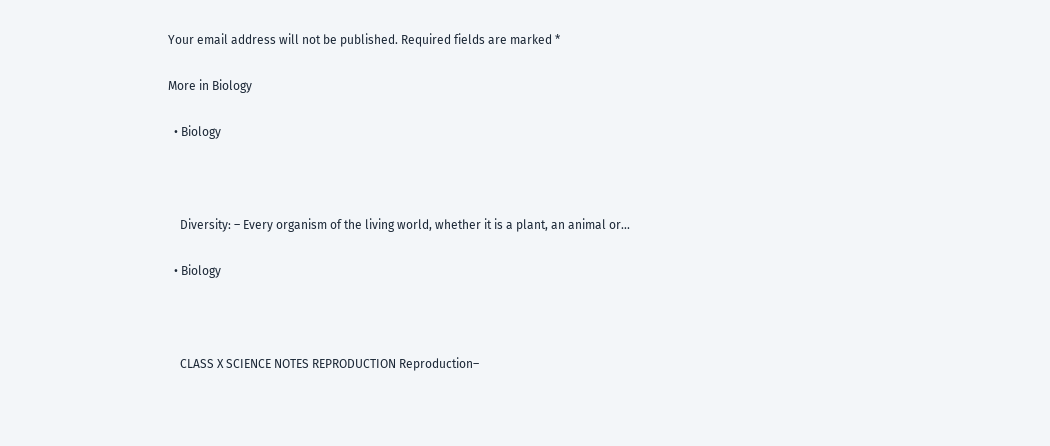Your email address will not be published. Required fields are marked *

More in Biology

  • Biology



    Diversity: – Every organism of the living world, whether it is a plant, an animal or...

  • Biology



    CLASS X SCIENCE NOTES REPRODUCTION Reproduction–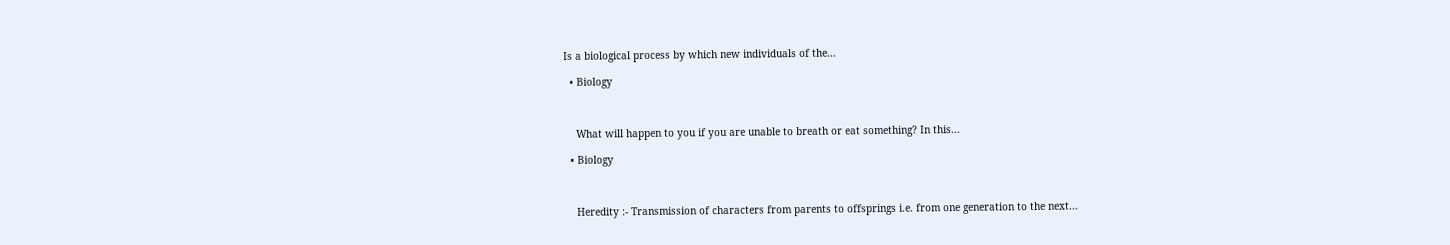Is a biological process by which new individuals of the...

  • Biology



    What will happen to you if you are unable to breath or eat something? In this...

  • Biology



    Heredity :- Transmission of characters from parents to offsprings i.e. from one generation to the next...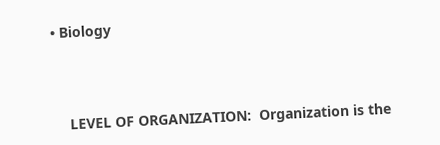• Biology



    LEVEL OF ORGANIZATION:  Organization is the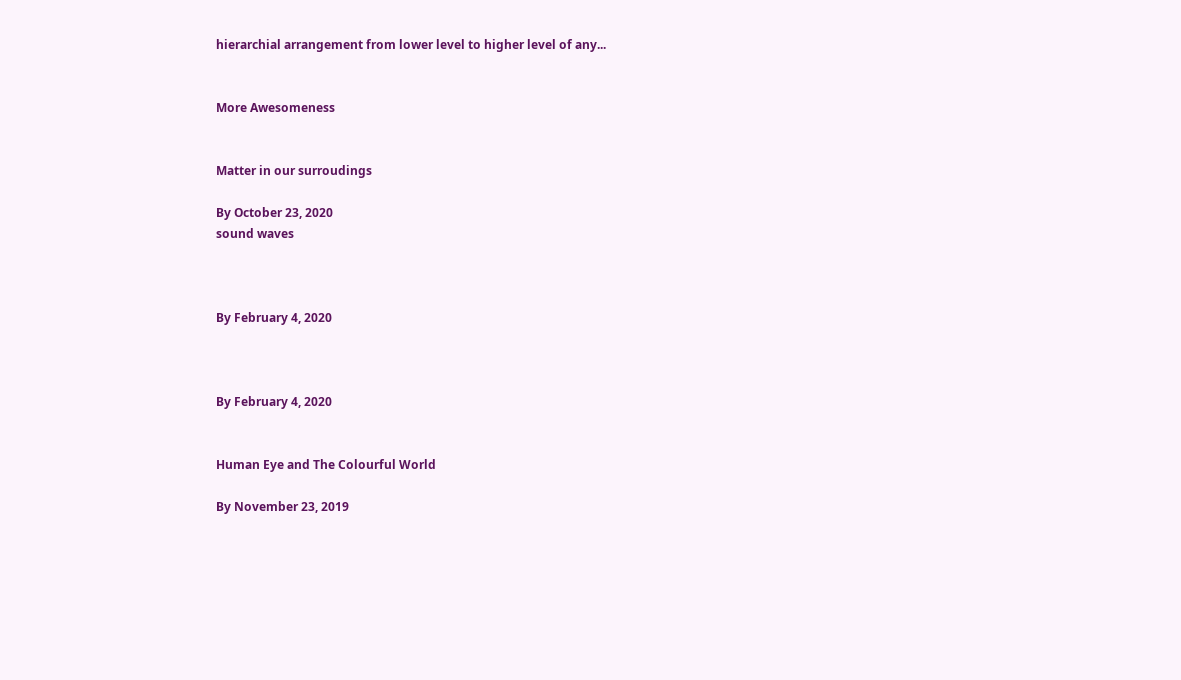hierarchial arrangement from lower level to higher level of any...


More Awesomeness


Matter in our surroudings

By October 23, 2020
sound waves



By February 4, 2020



By February 4, 2020


Human Eye and The Colourful World

By November 23, 2019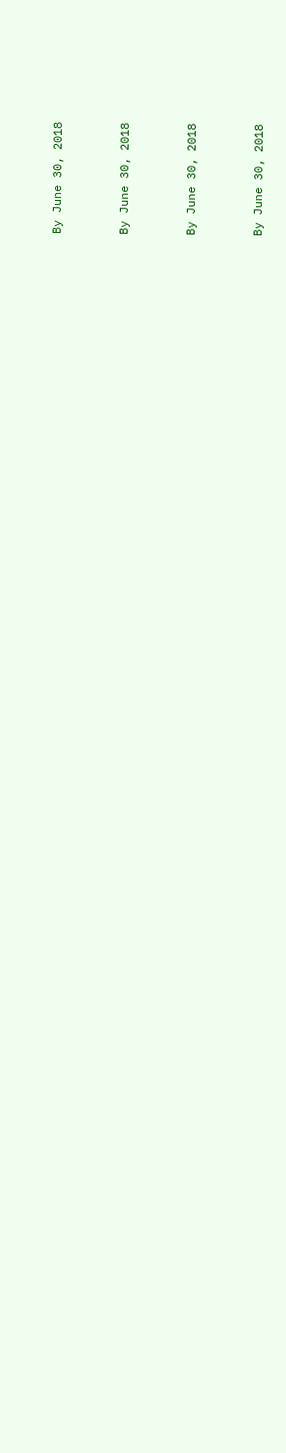By June 30, 2018



By June 30, 2018



By June 30, 2018



By June 30, 2018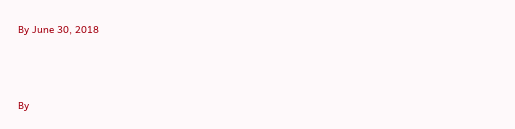By June 30, 2018



By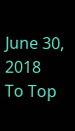June 30, 2018
To Top